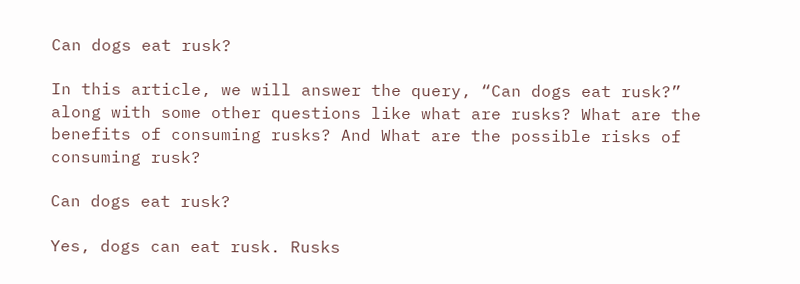Can dogs eat rusk?

In this article, we will answer the query, “Can dogs eat rusk?” along with some other questions like what are rusks? What are the benefits of consuming rusks? And What are the possible risks of consuming rusk?

Can dogs eat rusk?

Yes, dogs can eat rusk. Rusks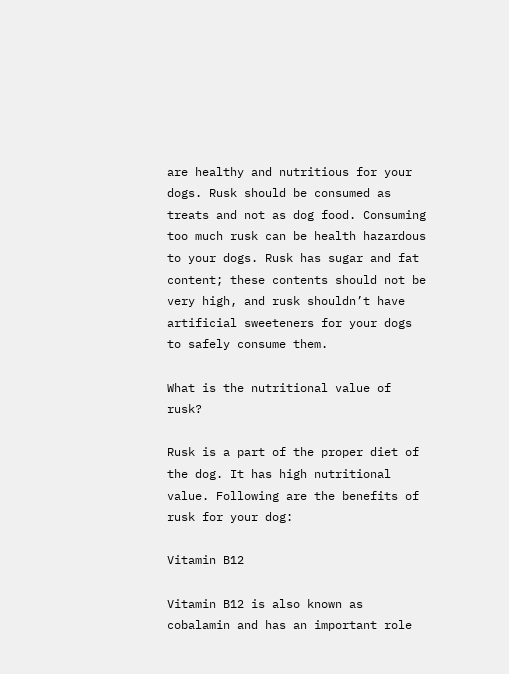are healthy and nutritious for your dogs. Rusk should be consumed as treats and not as dog food. Consuming too much rusk can be health hazardous to your dogs. Rusk has sugar and fat content; these contents should not be very high, and rusk shouldn’t have artificial sweeteners for your dogs to safely consume them.

What is the nutritional value of rusk?

Rusk is a part of the proper diet of the dog. It has high nutritional value. Following are the benefits of rusk for your dog:

Vitamin B12

Vitamin B12 is also known as cobalamin and has an important role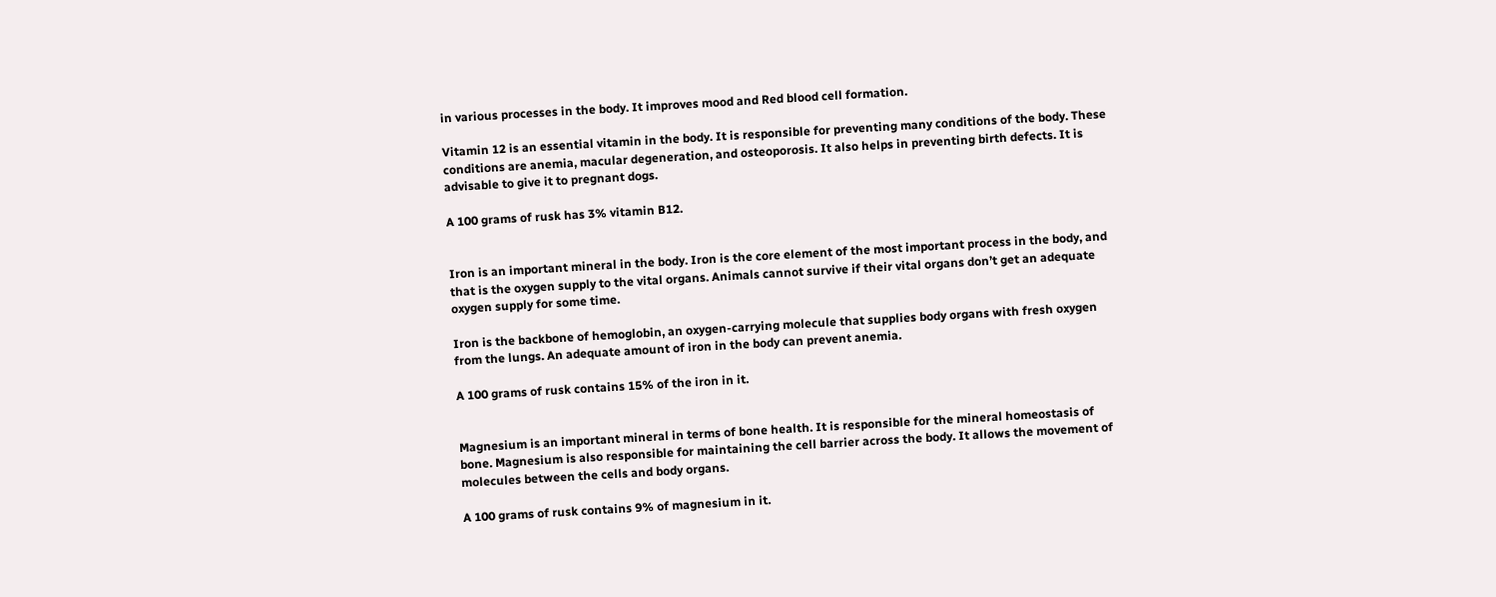in various processes in the body. It improves mood and Red blood cell formation.

Vitamin 12 is an essential vitamin in the body. It is responsible for preventing many conditions of the body. These conditions are anemia, macular degeneration, and osteoporosis. It also helps in preventing birth defects. It is advisable to give it to pregnant dogs.

A 100 grams of rusk has 3% vitamin B12.


Iron is an important mineral in the body. Iron is the core element of the most important process in the body, and that is the oxygen supply to the vital organs. Animals cannot survive if their vital organs don’t get an adequate oxygen supply for some time.

Iron is the backbone of hemoglobin, an oxygen-carrying molecule that supplies body organs with fresh oxygen from the lungs. An adequate amount of iron in the body can prevent anemia.

A 100 grams of rusk contains 15% of the iron in it.


Magnesium is an important mineral in terms of bone health. It is responsible for the mineral homeostasis of bone. Magnesium is also responsible for maintaining the cell barrier across the body. It allows the movement of molecules between the cells and body organs.

A 100 grams of rusk contains 9% of magnesium in it.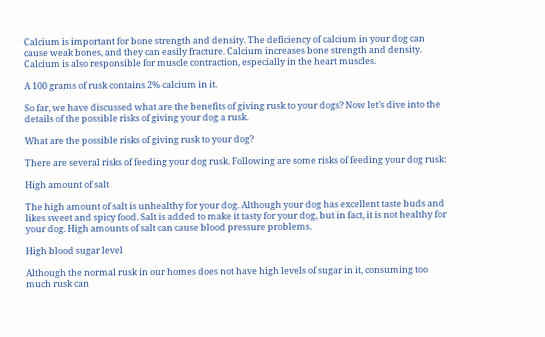Calcium is important for bone strength and density. The deficiency of calcium in your dog can cause weak bones, and they can easily fracture. Calcium increases bone strength and density. Calcium is also responsible for muscle contraction, especially in the heart muscles.

A 100 grams of rusk contains 2% calcium in it.

So far, we have discussed what are the benefits of giving rusk to your dogs? Now let’s dive into the details of the possible risks of giving your dog a rusk.

What are the possible risks of giving rusk to your dog?

There are several risks of feeding your dog rusk. Following are some risks of feeding your dog rusk:

High amount of salt

The high amount of salt is unhealthy for your dog. Although your dog has excellent taste buds and likes sweet and spicy food. Salt is added to make it tasty for your dog, but in fact, it is not healthy for your dog. High amounts of salt can cause blood pressure problems.

High blood sugar level

Although the normal rusk in our homes does not have high levels of sugar in it, consuming too much rusk can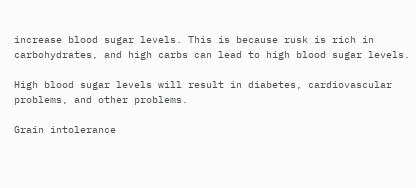increase blood sugar levels. This is because rusk is rich in carbohydrates, and high carbs can lead to high blood sugar levels.

High blood sugar levels will result in diabetes, cardiovascular problems, and other problems.

Grain intolerance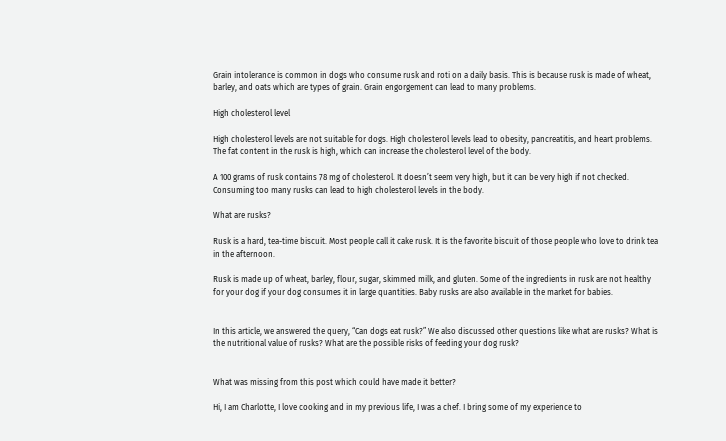Grain intolerance is common in dogs who consume rusk and roti on a daily basis. This is because rusk is made of wheat, barley, and oats which are types of grain. Grain engorgement can lead to many problems.

High cholesterol level

High cholesterol levels are not suitable for dogs. High cholesterol levels lead to obesity, pancreatitis, and heart problems. The fat content in the rusk is high, which can increase the cholesterol level of the body.

A 100 grams of rusk contains 78 mg of cholesterol. It doesn’t seem very high, but it can be very high if not checked. Consuming too many rusks can lead to high cholesterol levels in the body.

What are rusks?

Rusk is a hard, tea-time biscuit. Most people call it cake rusk. It is the favorite biscuit of those people who love to drink tea in the afternoon.

Rusk is made up of wheat, barley, flour, sugar, skimmed milk, and gluten. Some of the ingredients in rusk are not healthy for your dog if your dog consumes it in large quantities. Baby rusks are also available in the market for babies.


In this article, we answered the query, “Can dogs eat rusk?” We also discussed other questions like what are rusks? What is the nutritional value of rusks? What are the possible risks of feeding your dog rusk?


What was missing from this post which could have made it better?

Hi, I am Charlotte, I love cooking and in my previous life, I was a chef. I bring some of my experience to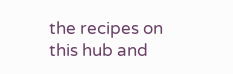the recipes on this hub and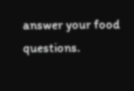answer your food questions.